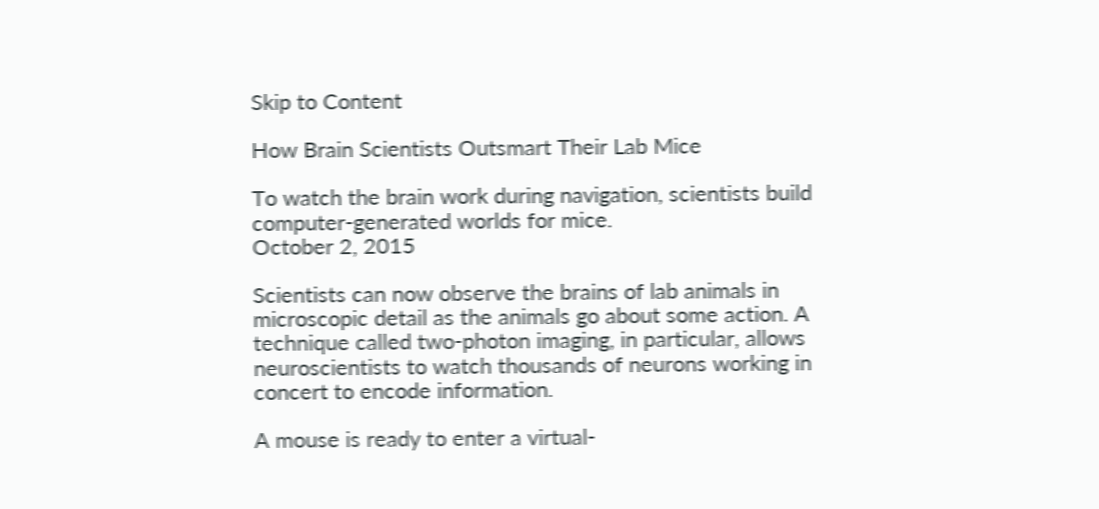Skip to Content

How Brain Scientists Outsmart Their Lab Mice

To watch the brain work during navigation, scientists build computer-generated worlds for mice.
October 2, 2015

Scientists can now observe the brains of lab animals in microscopic detail as the animals go about some action. A technique called two-photon imaging, in particular, allows neuroscientists to watch thousands of neurons working in concert to encode information.

A mouse is ready to enter a virtual-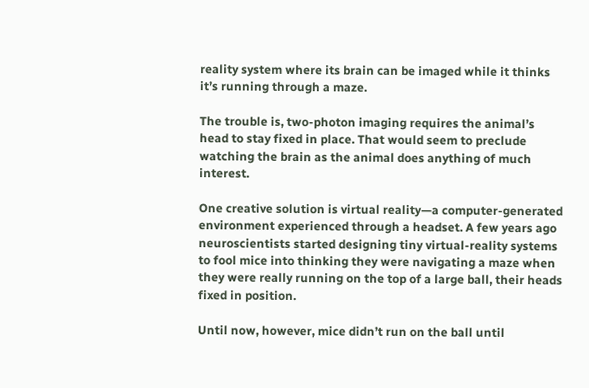reality system where its brain can be imaged while it thinks it’s running through a maze.

The trouble is, two-photon imaging requires the animal’s head to stay fixed in place. That would seem to preclude watching the brain as the animal does anything of much interest.

One creative solution is virtual reality—a computer-generated environment experienced through a headset. A few years ago neuroscientists started designing tiny virtual-reality systems to fool mice into thinking they were navigating a maze when they were really running on the top of a large ball, their heads fixed in position.

Until now, however, mice didn’t run on the ball until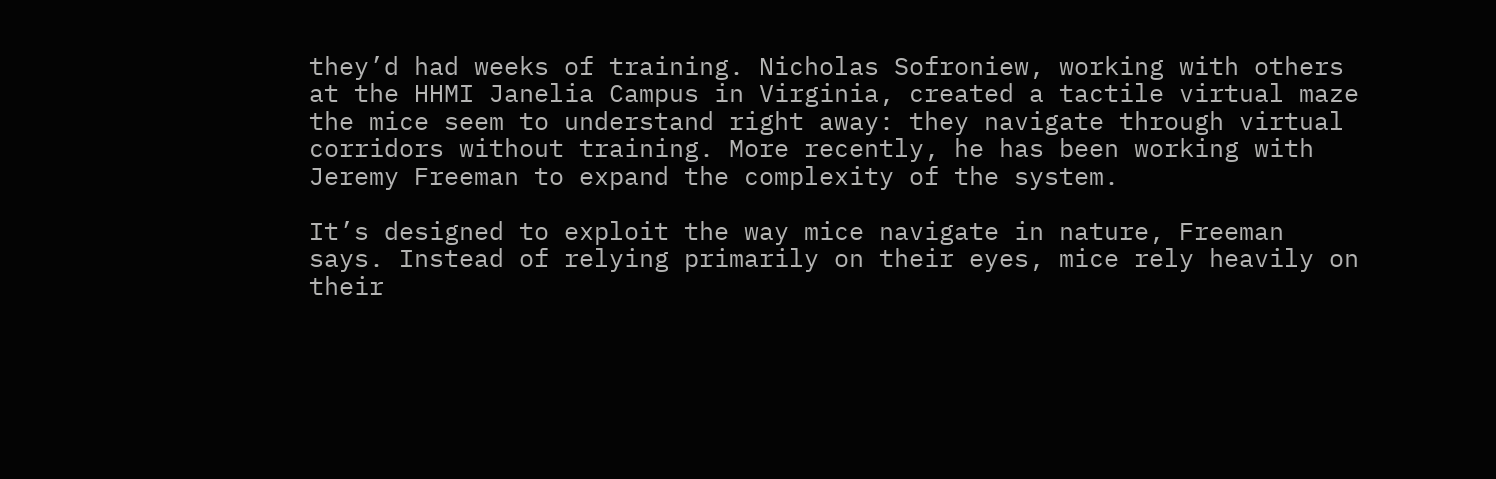they’d had weeks of training. Nicholas Sofroniew, working with others at the HHMI Janelia Campus in Virginia, created a tactile virtual maze the mice seem to understand right away: they navigate through virtual corridors without training. More recently, he has been working with Jeremy Freeman to expand the complexity of the system.

It’s designed to exploit the way mice navigate in nature, Freeman says. Instead of relying primarily on their eyes, mice rely heavily on their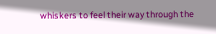whiskers to feel their way through the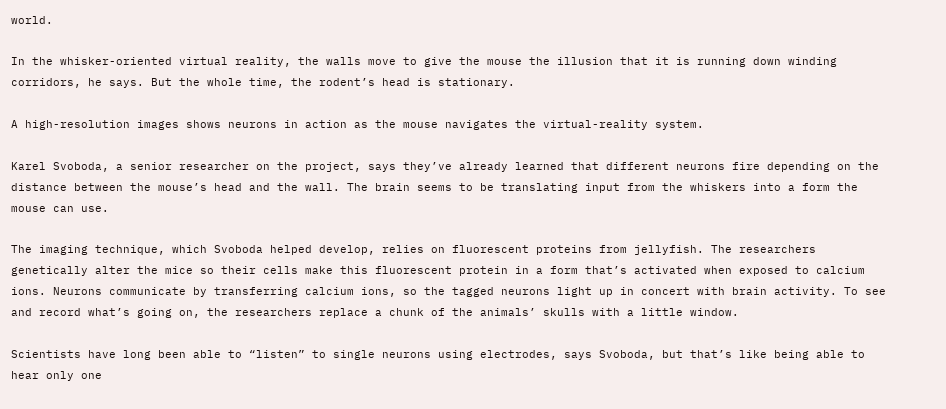world.

In the whisker-oriented virtual reality, the walls move to give the mouse the illusion that it is running down winding corridors, he says. But the whole time, the rodent’s head is stationary.

A high-resolution images shows neurons in action as the mouse navigates the virtual-reality system.

Karel Svoboda, a senior researcher on the project, says they’ve already learned that different neurons fire depending on the distance between the mouse’s head and the wall. The brain seems to be translating input from the whiskers into a form the mouse can use.

The imaging technique, which Svoboda helped develop, relies on fluorescent proteins from jellyfish. The researchers genetically alter the mice so their cells make this fluorescent protein in a form that’s activated when exposed to calcium ions. Neurons communicate by transferring calcium ions, so the tagged neurons light up in concert with brain activity. To see and record what’s going on, the researchers replace a chunk of the animals’ skulls with a little window.

Scientists have long been able to “listen” to single neurons using electrodes, says Svoboda, but that’s like being able to hear only one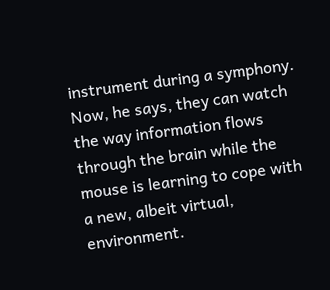instrument during a symphony. Now, he says, they can watch the way information flows through the brain while the mouse is learning to cope with a new, albeit virtual, environment.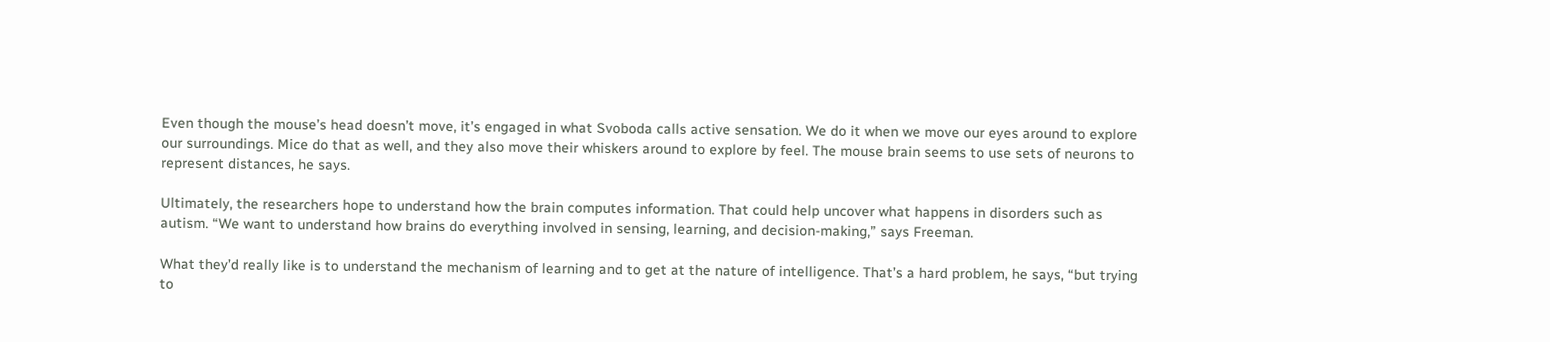Even though the mouse’s head doesn’t move, it’s engaged in what Svoboda calls active sensation. We do it when we move our eyes around to explore our surroundings. Mice do that as well, and they also move their whiskers around to explore by feel. The mouse brain seems to use sets of neurons to represent distances, he says.

Ultimately, the researchers hope to understand how the brain computes information. That could help uncover what happens in disorders such as autism. “We want to understand how brains do everything involved in sensing, learning, and decision-making,” says Freeman.

What they’d really like is to understand the mechanism of learning and to get at the nature of intelligence. That’s a hard problem, he says, “but trying to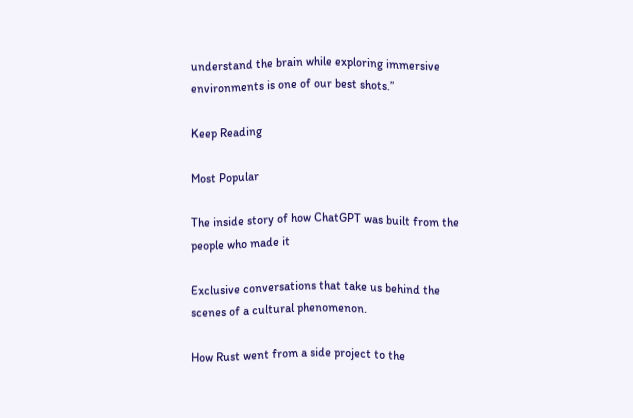understand the brain while exploring immersive environments is one of our best shots.”

Keep Reading

Most Popular

The inside story of how ChatGPT was built from the people who made it

Exclusive conversations that take us behind the scenes of a cultural phenomenon.

How Rust went from a side project to the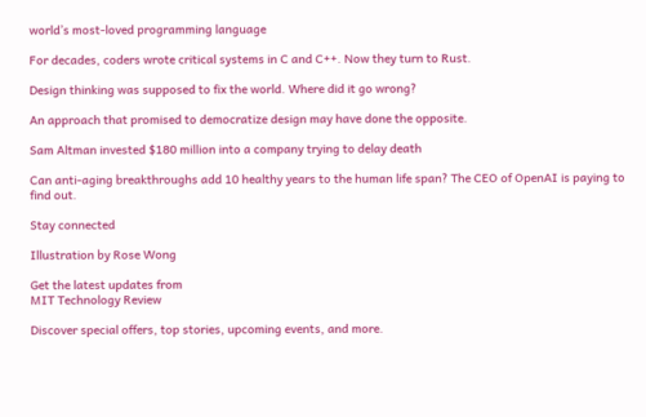world’s most-loved programming language

For decades, coders wrote critical systems in C and C++. Now they turn to Rust.

Design thinking was supposed to fix the world. Where did it go wrong?

An approach that promised to democratize design may have done the opposite.

Sam Altman invested $180 million into a company trying to delay death

Can anti-aging breakthroughs add 10 healthy years to the human life span? The CEO of OpenAI is paying to find out.

Stay connected

Illustration by Rose Wong

Get the latest updates from
MIT Technology Review

Discover special offers, top stories, upcoming events, and more.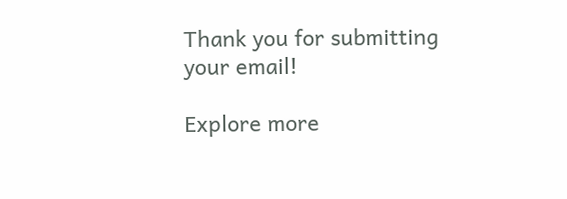Thank you for submitting your email!

Explore more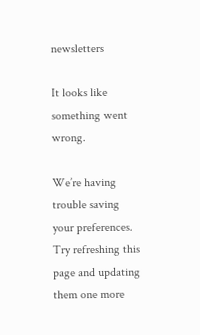newsletters

It looks like something went wrong.

We’re having trouble saving your preferences. Try refreshing this page and updating them one more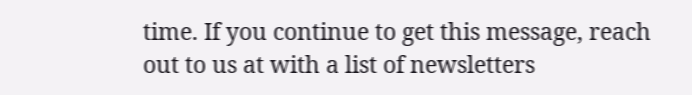time. If you continue to get this message, reach out to us at with a list of newsletters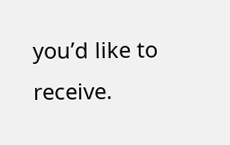you’d like to receive.